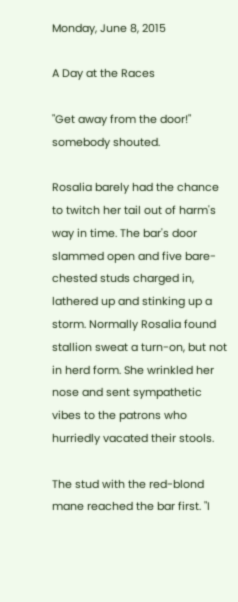Monday, June 8, 2015

A Day at the Races

"Get away from the door!" somebody shouted.

Rosalia barely had the chance to twitch her tail out of harm's way in time. The bar's door slammed open and five bare-chested studs charged in, lathered up and stinking up a storm. Normally Rosalia found stallion sweat a turn-on, but not in herd form. She wrinkled her nose and sent sympathetic vibes to the patrons who hurriedly vacated their stools.

The stud with the red-blond mane reached the bar first. "I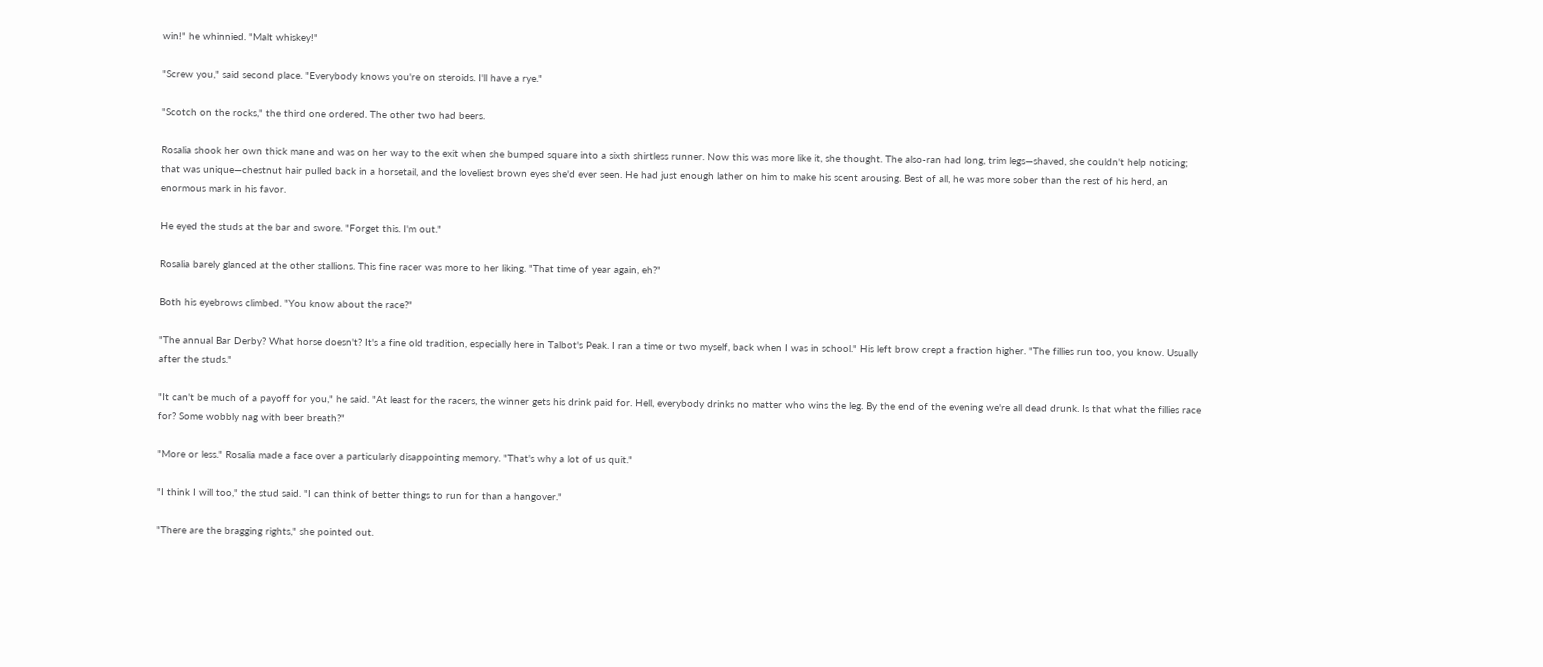win!" he whinnied. "Malt whiskey!"

"Screw you," said second place. "Everybody knows you're on steroids. I'll have a rye."

"Scotch on the rocks," the third one ordered. The other two had beers.

Rosalia shook her own thick mane and was on her way to the exit when she bumped square into a sixth shirtless runner. Now this was more like it, she thought. The also-ran had long, trim legs—shaved, she couldn't help noticing; that was unique—chestnut hair pulled back in a horsetail, and the loveliest brown eyes she'd ever seen. He had just enough lather on him to make his scent arousing. Best of all, he was more sober than the rest of his herd, an enormous mark in his favor.

He eyed the studs at the bar and swore. "Forget this. I'm out."

Rosalia barely glanced at the other stallions. This fine racer was more to her liking. "That time of year again, eh?"

Both his eyebrows climbed. "You know about the race?"

"The annual Bar Derby? What horse doesn't? It's a fine old tradition, especially here in Talbot's Peak. I ran a time or two myself, back when I was in school." His left brow crept a fraction higher. "The fillies run too, you know. Usually after the studs."

"It can't be much of a payoff for you," he said. "At least for the racers, the winner gets his drink paid for. Hell, everybody drinks no matter who wins the leg. By the end of the evening we're all dead drunk. Is that what the fillies race for? Some wobbly nag with beer breath?"

"More or less." Rosalia made a face over a particularly disappointing memory. "That's why a lot of us quit."

"I think I will too," the stud said. "I can think of better things to run for than a hangover."

"There are the bragging rights," she pointed out.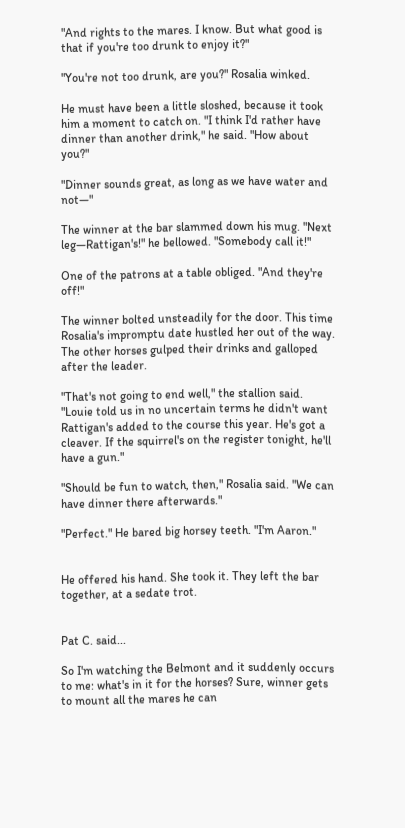"And rights to the mares. I know. But what good is that if you're too drunk to enjoy it?"

"You're not too drunk, are you?" Rosalia winked.

He must have been a little sloshed, because it took him a moment to catch on. "I think I'd rather have dinner than another drink," he said. "How about you?"

"Dinner sounds great, as long as we have water and not—"

The winner at the bar slammed down his mug. "Next leg—Rattigan's!" he bellowed. "Somebody call it!"

One of the patrons at a table obliged. "And they're off!"

The winner bolted unsteadily for the door. This time Rosalia's impromptu date hustled her out of the way. The other horses gulped their drinks and galloped after the leader.

"That's not going to end well," the stallion said. "Louie told us in no uncertain terms he didn't want Rattigan's added to the course this year. He's got a cleaver. If the squirrel's on the register tonight, he'll have a gun."

"Should be fun to watch, then," Rosalia said. "We can have dinner there afterwards."

"Perfect." He bared big horsey teeth. "I'm Aaron."


He offered his hand. She took it. They left the bar together, at a sedate trot.


Pat C. said...

So I'm watching the Belmont and it suddenly occurs to me: what's in it for the horses? Sure, winner gets to mount all the mares he can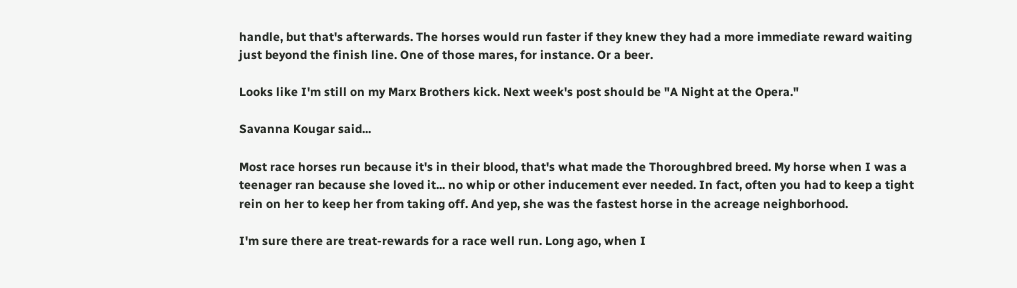handle, but that's afterwards. The horses would run faster if they knew they had a more immediate reward waiting just beyond the finish line. One of those mares, for instance. Or a beer.

Looks like I'm still on my Marx Brothers kick. Next week's post should be "A Night at the Opera."

Savanna Kougar said...

Most race horses run because it's in their blood, that's what made the Thoroughbred breed. My horse when I was a teenager ran because she loved it... no whip or other inducement ever needed. In fact, often you had to keep a tight rein on her to keep her from taking off. And yep, she was the fastest horse in the acreage neighborhood.

I'm sure there are treat-rewards for a race well run. Long ago, when I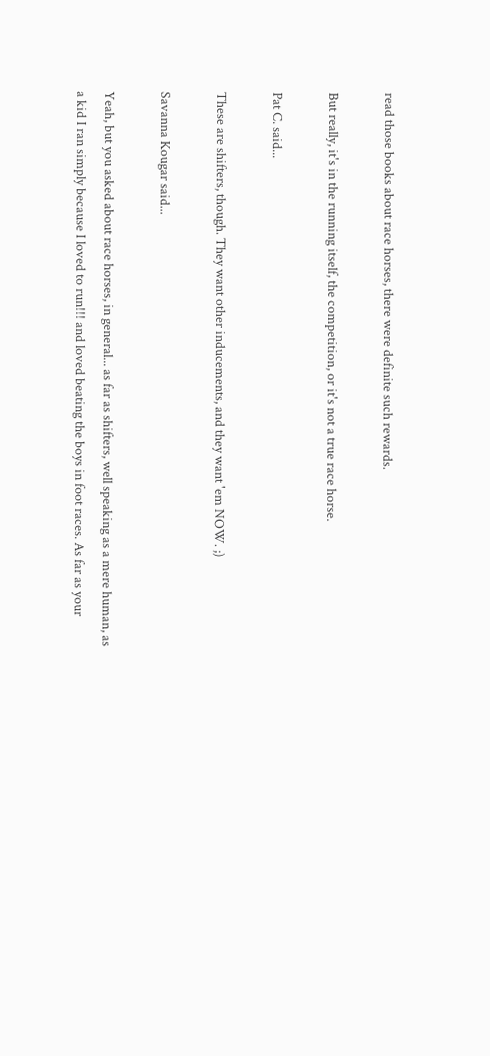read those books about race horses, there were definite such rewards.

But really, it's in the running itself, the competition, or it's not a true race horse.

Pat C. said...

These are shifters, though. They want other inducements, and they want 'em NOW. ;)

Savanna Kougar said...

Yeah, but you asked about race horses, in general... as far as shifters, well speaking as a mere human, as a kid I ran simply because I loved to run!!! and loved beating the boys in foot races. As far as your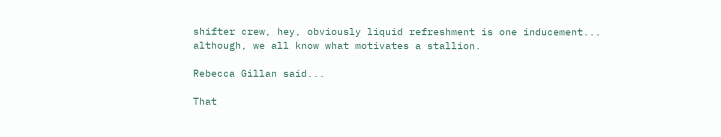shifter crew, hey, obviously liquid refreshment is one inducement... although, we all know what motivates a stallion.

Rebecca Gillan said...

That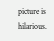picture is hilarious.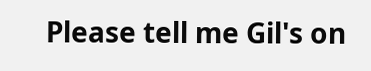Please tell me Gil's on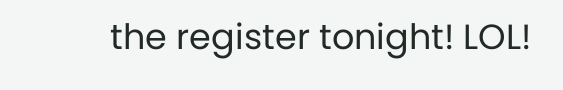the register tonight! LOL!